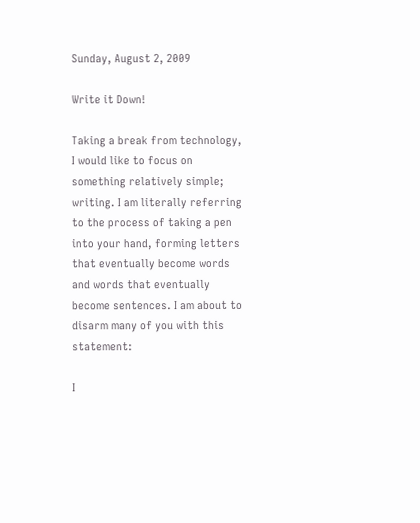Sunday, August 2, 2009

Write it Down!

Taking a break from technology, I would like to focus on something relatively simple; writing. I am literally referring to the process of taking a pen into your hand, forming letters that eventually become words and words that eventually become sentences. I am about to disarm many of you with this statement:

I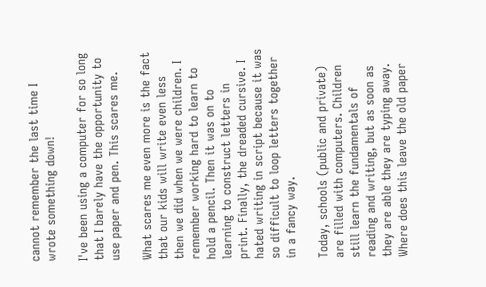cannot remember the last time I wrote something down!

I've been using a computer for so long that I barely have the opportunity to use paper and pen. This scares me.

What scares me even more is the fact that our kids will write even less then we did when we were children. I remember working hard to learn to hold a pencil. Then it was on to learning to construct letters in print. Finally, the dreaded cursive. I hated writing in script because it was so difficult to loop letters together in a fancy way.

Today, schools (public and private) are filled with computers. Children still learn the fundamentals of reading and writing, but as soon as they are able they are typing away. Where does this leave the old paper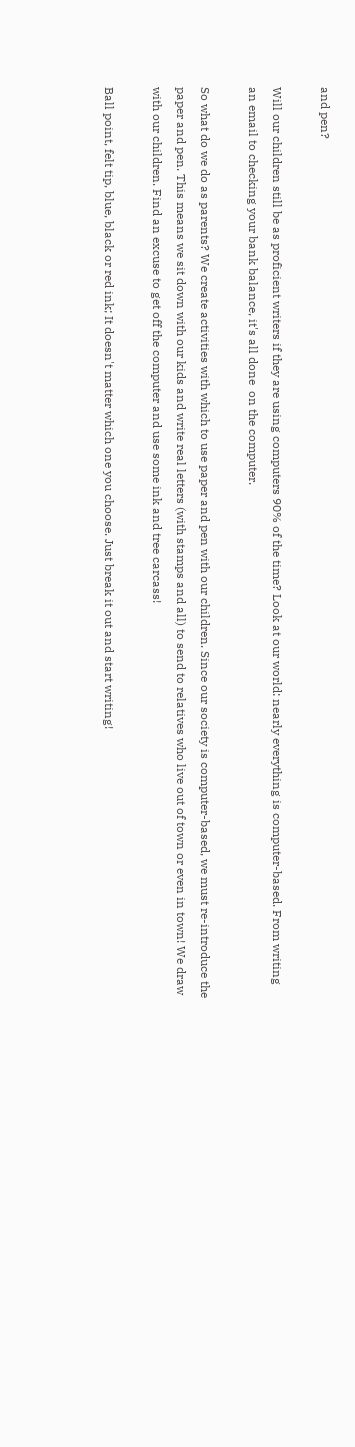and pen?

Will our children still be as proficient writers if they are using computers 90% of the time? Look at our world: nearly everything is computer-based. From writing an email to checking your bank balance, it's all done  on the computer.

So what do we do as parents? We create activities with which to use paper and pen with our children. Since our society is computer-based, we must re-introduce the paper and pen. This means we sit down with our kids and write real letters (with stamps and all) to send to relatives who live out of town or even in town! We draw with our children. Find an excuse to get off the computer and use some ink and tree carcass!

Ball point, felt tip, blue, black or red ink; It doesn't matter which one you choose. Just break it out and start writing!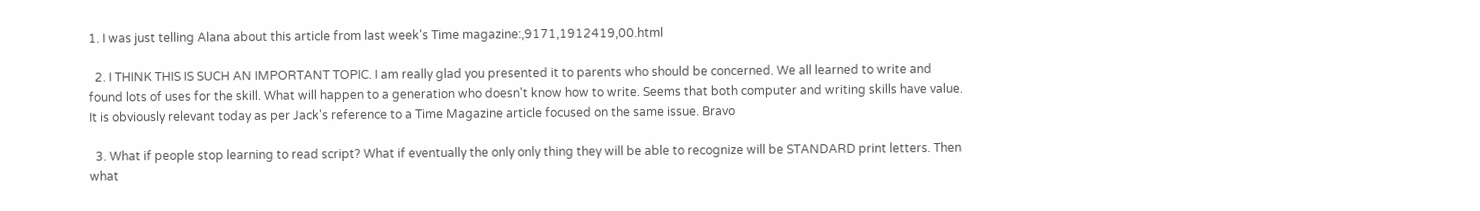1. I was just telling Alana about this article from last week's Time magazine:,9171,1912419,00.html

  2. I THINK THIS IS SUCH AN IMPORTANT TOPIC. I am really glad you presented it to parents who should be concerned. We all learned to write and found lots of uses for the skill. What will happen to a generation who doesn't know how to write. Seems that both computer and writing skills have value. It is obviously relevant today as per Jack's reference to a Time Magazine article focused on the same issue. Bravo

  3. What if people stop learning to read script? What if eventually the only only thing they will be able to recognize will be STANDARD print letters. Then what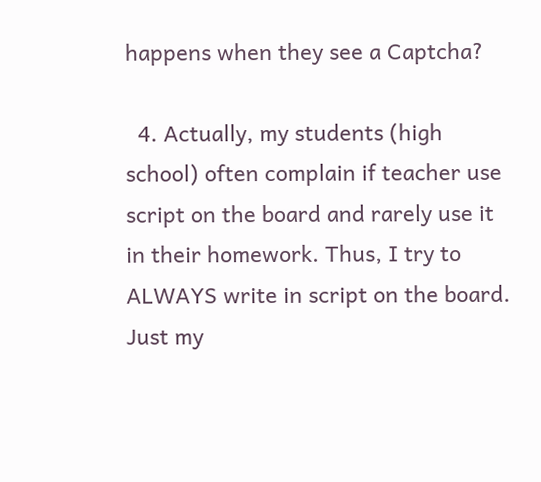happens when they see a Captcha?

  4. Actually, my students (high school) often complain if teacher use script on the board and rarely use it in their homework. Thus, I try to ALWAYS write in script on the board. Just my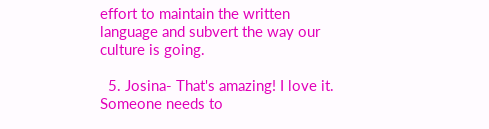effort to maintain the written language and subvert the way our culture is going.

  5. Josina- That's amazing! I love it. Someone needs to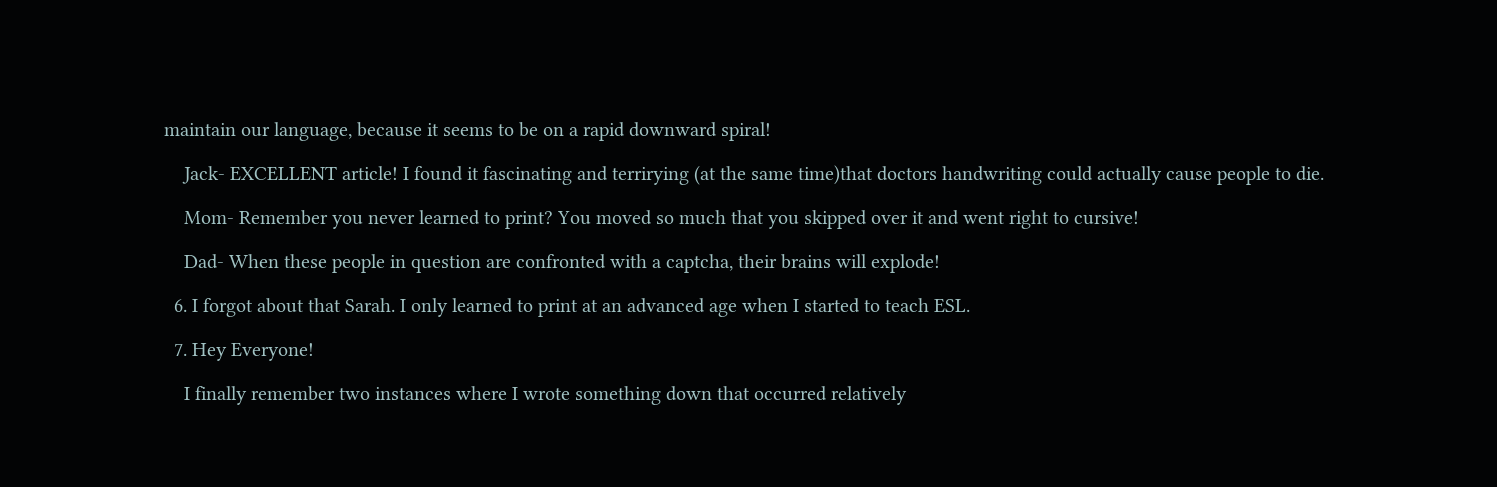maintain our language, because it seems to be on a rapid downward spiral!

    Jack- EXCELLENT article! I found it fascinating and terrirying (at the same time)that doctors handwriting could actually cause people to die.

    Mom- Remember you never learned to print? You moved so much that you skipped over it and went right to cursive!

    Dad- When these people in question are confronted with a captcha, their brains will explode!

  6. I forgot about that Sarah. I only learned to print at an advanced age when I started to teach ESL.

  7. Hey Everyone!

    I finally remember two instances where I wrote something down that occurred relatively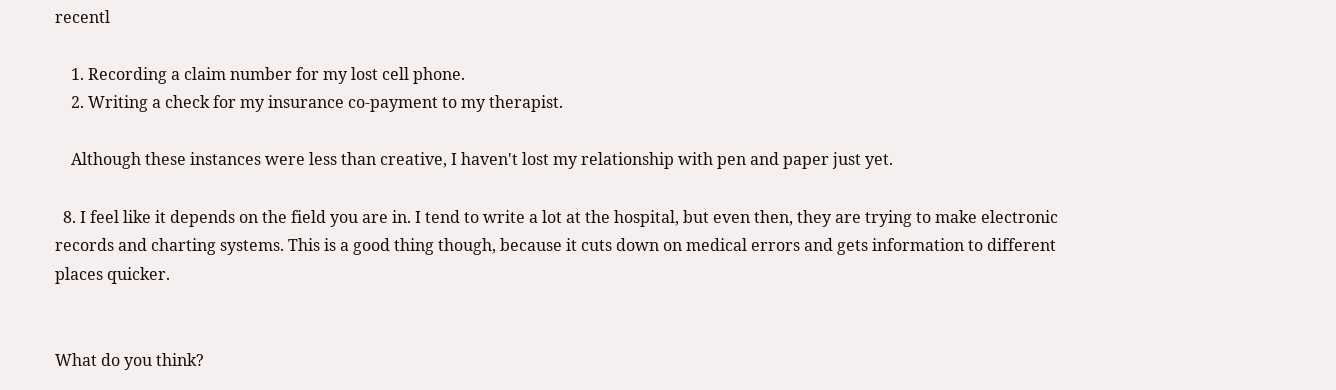recentl

    1. Recording a claim number for my lost cell phone.
    2. Writing a check for my insurance co-payment to my therapist.

    Although these instances were less than creative, I haven't lost my relationship with pen and paper just yet.

  8. I feel like it depends on the field you are in. I tend to write a lot at the hospital, but even then, they are trying to make electronic records and charting systems. This is a good thing though, because it cuts down on medical errors and gets information to different places quicker.


What do you think?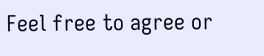Feel free to agree or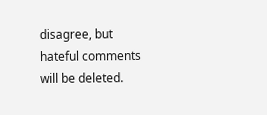disagree, but hateful comments will be deleted.